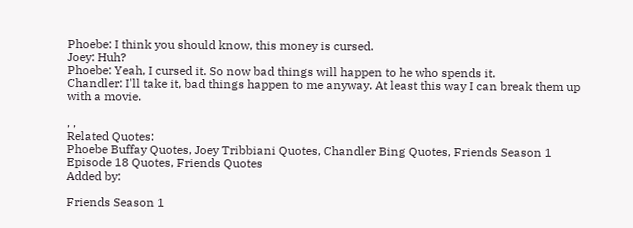Phoebe: I think you should know, this money is cursed.
Joey: Huh?
Phoebe: Yeah, I cursed it. So now bad things will happen to he who spends it.
Chandler: I'll take it, bad things happen to me anyway. At least this way I can break them up with a movie.

, ,
Related Quotes:
Phoebe Buffay Quotes, Joey Tribbiani Quotes, Chandler Bing Quotes, Friends Season 1 Episode 18 Quotes, Friends Quotes
Added by:

Friends Season 1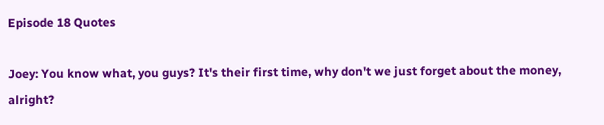Episode 18 Quotes

Joey: You know what, you guys? It's their first time, why don't we just forget about the money, alright?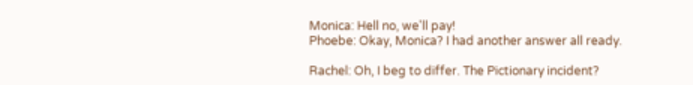Monica: Hell no, we'll pay!
Phoebe: Okay, Monica? I had another answer all ready.

Rachel: Oh, I beg to differ. The Pictionary incident?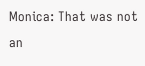Monica: That was not an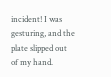incident! I was gesturing, and the plate slipped out of my hand.